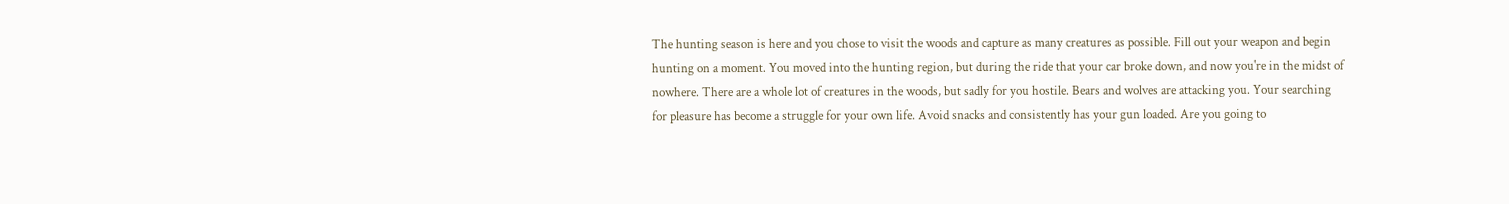The hunting season is here and you chose to visit the woods and capture as many creatures as possible. Fill out your weapon and begin hunting on a moment. You moved into the hunting region, but during the ride that your car broke down, and now you're in the midst of nowhere. There are a whole lot of creatures in the woods, but sadly for you hostile. Bears and wolves are attacking you. Your searching for pleasure has become a struggle for your own life. Avoid snacks and consistently has your gun loaded. Are you going to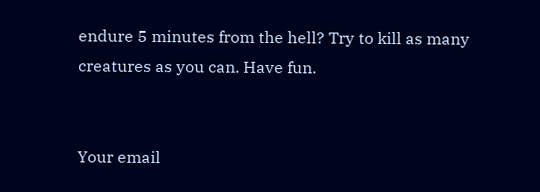endure 5 minutes from the hell? Try to kill as many creatures as you can. Have fun.


Your email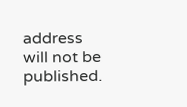address will not be published.